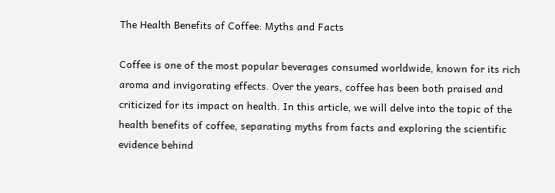The Health Benefits of Coffee: Myths and Facts

Coffee is one of the most popular beverages consumed worldwide, known for its rich aroma and invigorating effects. Over the years, coffee has been both praised and criticized for its impact on health. In this article, we will delve into the topic of the health benefits of coffee, separating myths from facts and exploring the scientific evidence behind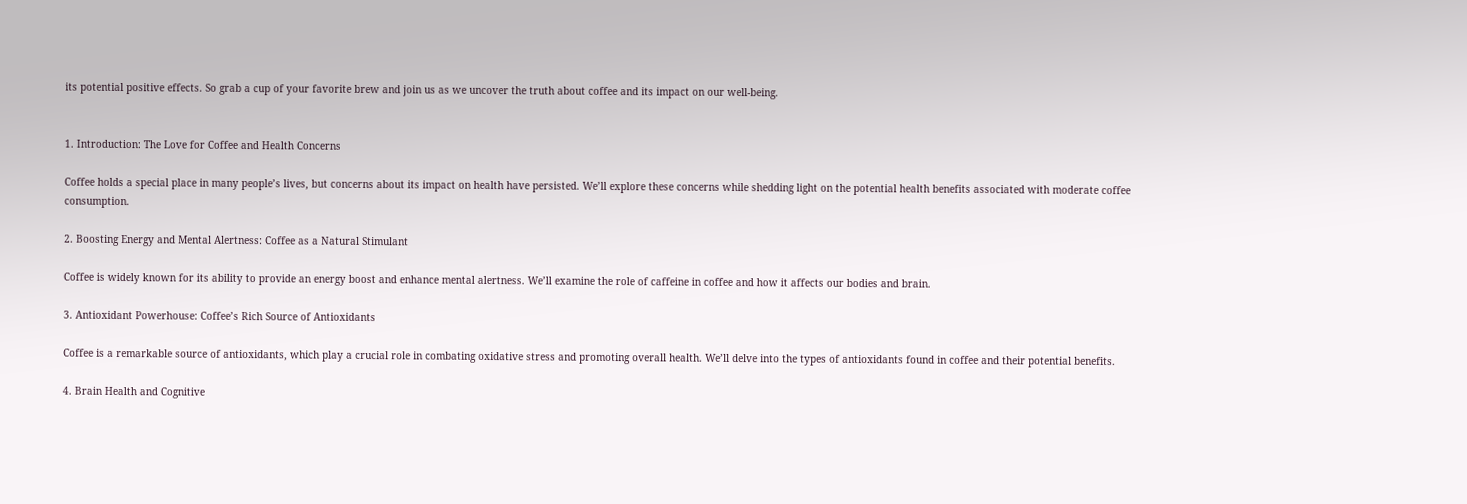its potential positive effects. So grab a cup of your favorite brew and join us as we uncover the truth about coffee and its impact on our well-being.


1. Introduction: The Love for Coffee and Health Concerns

Coffee holds a special place in many people’s lives, but concerns about its impact on health have persisted. We’ll explore these concerns while shedding light on the potential health benefits associated with moderate coffee consumption.

2. Boosting Energy and Mental Alertness: Coffee as a Natural Stimulant

Coffee is widely known for its ability to provide an energy boost and enhance mental alertness. We’ll examine the role of caffeine in coffee and how it affects our bodies and brain.

3. Antioxidant Powerhouse: Coffee’s Rich Source of Antioxidants

Coffee is a remarkable source of antioxidants, which play a crucial role in combating oxidative stress and promoting overall health. We’ll delve into the types of antioxidants found in coffee and their potential benefits.

4. Brain Health and Cognitive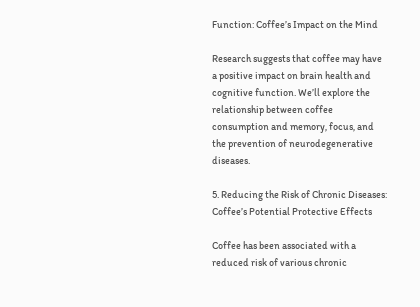Function: Coffee’s Impact on the Mind

Research suggests that coffee may have a positive impact on brain health and cognitive function. We’ll explore the relationship between coffee consumption and memory, focus, and the prevention of neurodegenerative diseases.

5. Reducing the Risk of Chronic Diseases: Coffee’s Potential Protective Effects

Coffee has been associated with a reduced risk of various chronic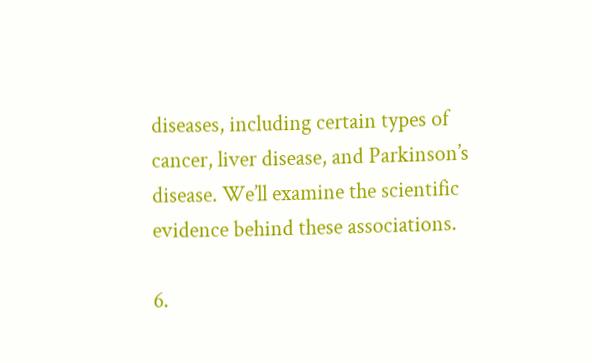diseases, including certain types of cancer, liver disease, and Parkinson’s disease. We’ll examine the scientific evidence behind these associations.

6.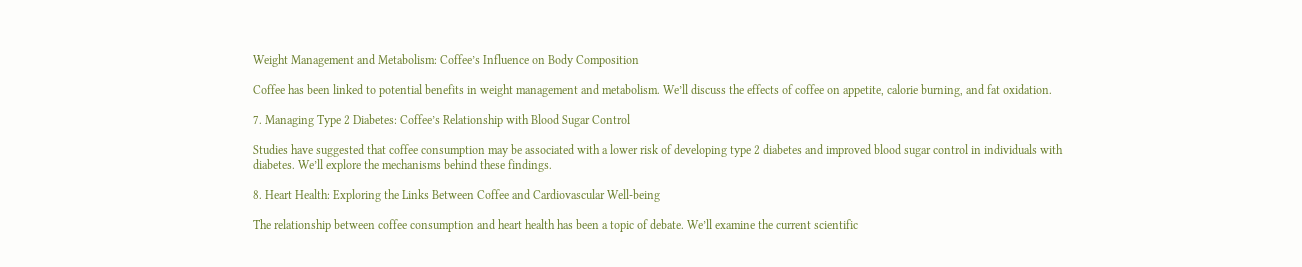Weight Management and Metabolism: Coffee’s Influence on Body Composition

Coffee has been linked to potential benefits in weight management and metabolism. We’ll discuss the effects of coffee on appetite, calorie burning, and fat oxidation.

7. Managing Type 2 Diabetes: Coffee’s Relationship with Blood Sugar Control

Studies have suggested that coffee consumption may be associated with a lower risk of developing type 2 diabetes and improved blood sugar control in individuals with diabetes. We’ll explore the mechanisms behind these findings.

8. Heart Health: Exploring the Links Between Coffee and Cardiovascular Well-being

The relationship between coffee consumption and heart health has been a topic of debate. We’ll examine the current scientific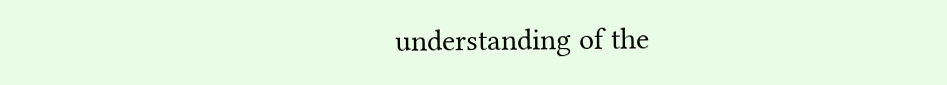understanding of the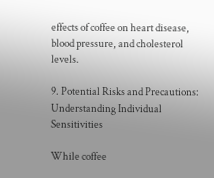effects of coffee on heart disease, blood pressure, and cholesterol levels.

9. Potential Risks and Precautions: Understanding Individual Sensitivities

While coffee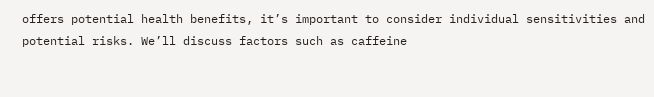offers potential health benefits, it’s important to consider individual sensitivities and potential risks. We’ll discuss factors such as caffeine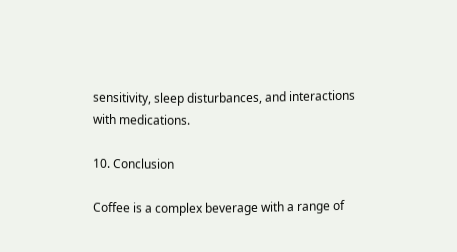sensitivity, sleep disturbances, and interactions with medications.

10. Conclusion

Coffee is a complex beverage with a range of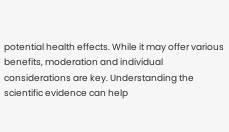potential health effects. While it may offer various benefits, moderation and individual considerations are key. Understanding the scientific evidence can help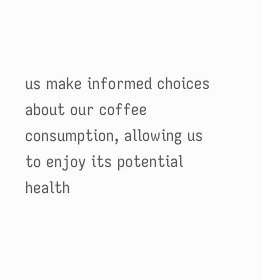us make informed choices about our coffee consumption, allowing us to enjoy its potential health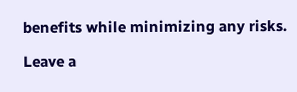benefits while minimizing any risks.

Leave a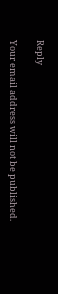Reply

Your email address will not be published.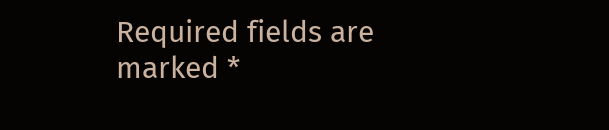Required fields are marked *